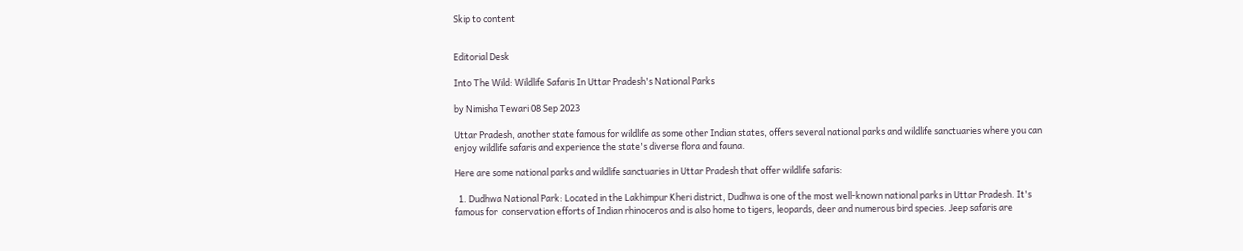Skip to content


Editorial Desk

Into The Wild: Wildlife Safaris In Uttar Pradesh's National Parks

by Nimisha Tewari 08 Sep 2023

Uttar Pradesh, another state famous for wildlife as some other Indian states, offers several national parks and wildlife sanctuaries where you can enjoy wildlife safaris and experience the state's diverse flora and fauna.

Here are some national parks and wildlife sanctuaries in Uttar Pradesh that offer wildlife safaris:

  1. Dudhwa National Park: Located in the Lakhimpur Kheri district, Dudhwa is one of the most well-known national parks in Uttar Pradesh. It's famous for  conservation efforts of Indian rhinoceros and is also home to tigers, leopards, deer and numerous bird species. Jeep safaris are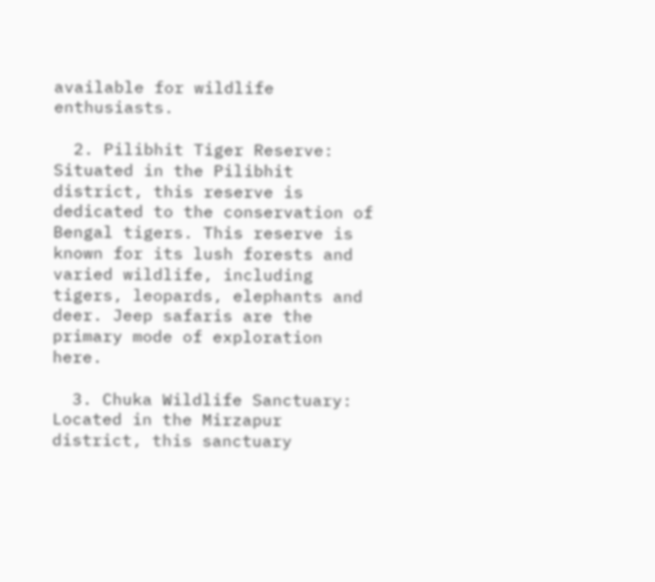available for wildlife enthusiasts.

  2. Pilibhit Tiger Reserve: Situated in the Pilibhit district, this reserve is dedicated to the conservation of Bengal tigers. This reserve is known for its lush forests and varied wildlife, including tigers, leopards, elephants and deer. Jeep safaris are the primary mode of exploration here.

  3. Chuka Wildlife Sanctuary: Located in the Mirzapur district, this sanctuary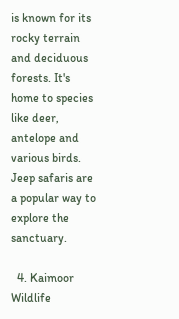is known for its rocky terrain and deciduous forests. It's home to species like deer, antelope and various birds. Jeep safaris are a popular way to explore the sanctuary.

  4. Kaimoor Wildlife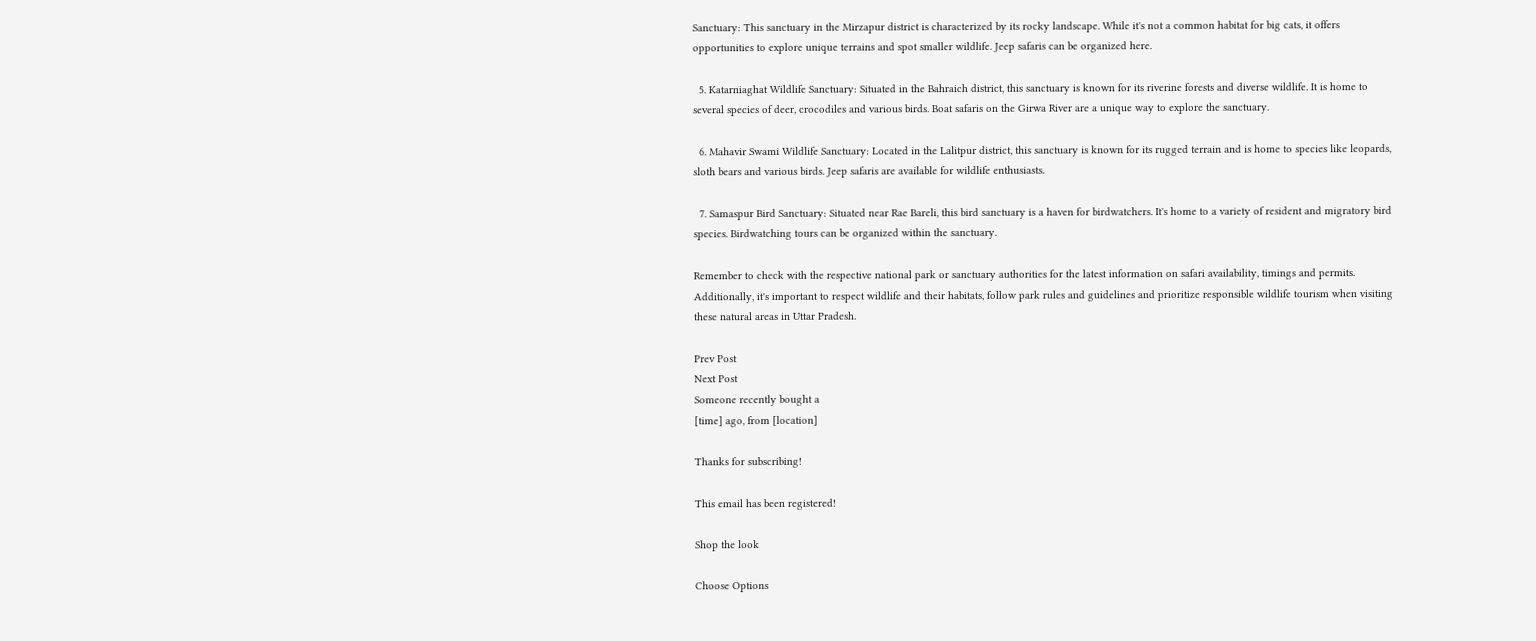Sanctuary: This sanctuary in the Mirzapur district is characterized by its rocky landscape. While it's not a common habitat for big cats, it offers opportunities to explore unique terrains and spot smaller wildlife. Jeep safaris can be organized here.

  5. Katarniaghat Wildlife Sanctuary: Situated in the Bahraich district, this sanctuary is known for its riverine forests and diverse wildlife. It is home to several species of deer, crocodiles and various birds. Boat safaris on the Girwa River are a unique way to explore the sanctuary.

  6. Mahavir Swami Wildlife Sanctuary: Located in the Lalitpur district, this sanctuary is known for its rugged terrain and is home to species like leopards, sloth bears and various birds. Jeep safaris are available for wildlife enthusiasts.

  7. Samaspur Bird Sanctuary: Situated near Rae Bareli, this bird sanctuary is a haven for birdwatchers. It's home to a variety of resident and migratory bird species. Birdwatching tours can be organized within the sanctuary.

Remember to check with the respective national park or sanctuary authorities for the latest information on safari availability, timings and permits. Additionally, it's important to respect wildlife and their habitats, follow park rules and guidelines and prioritize responsible wildlife tourism when visiting these natural areas in Uttar Pradesh.

Prev Post
Next Post
Someone recently bought a
[time] ago, from [location]

Thanks for subscribing!

This email has been registered!

Shop the look

Choose Options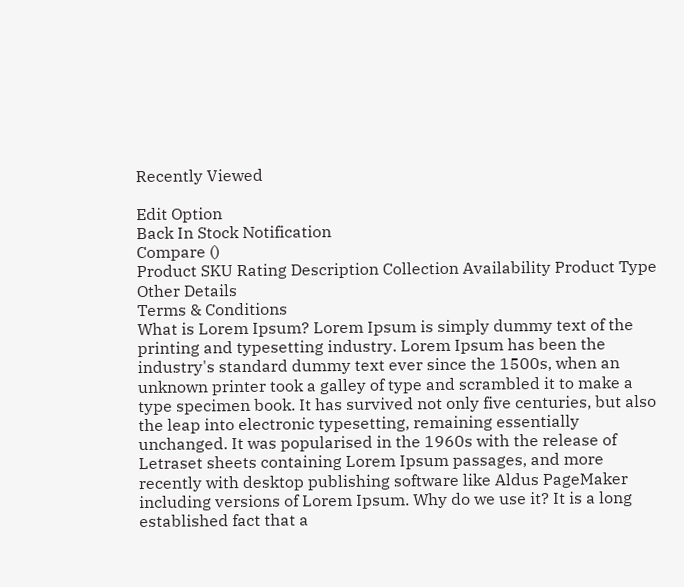Recently Viewed

Edit Option
Back In Stock Notification
Compare ()
Product SKU Rating Description Collection Availability Product Type Other Details
Terms & Conditions
What is Lorem Ipsum? Lorem Ipsum is simply dummy text of the printing and typesetting industry. Lorem Ipsum has been the industry's standard dummy text ever since the 1500s, when an unknown printer took a galley of type and scrambled it to make a type specimen book. It has survived not only five centuries, but also the leap into electronic typesetting, remaining essentially unchanged. It was popularised in the 1960s with the release of Letraset sheets containing Lorem Ipsum passages, and more recently with desktop publishing software like Aldus PageMaker including versions of Lorem Ipsum. Why do we use it? It is a long established fact that a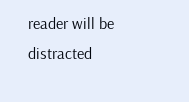reader will be distracted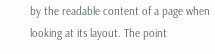by the readable content of a page when looking at its layout. The point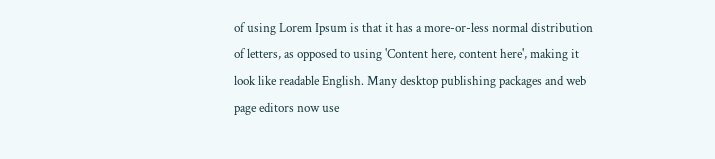of using Lorem Ipsum is that it has a more-or-less normal distribution of letters, as opposed to using 'Content here, content here', making it look like readable English. Many desktop publishing packages and web page editors now use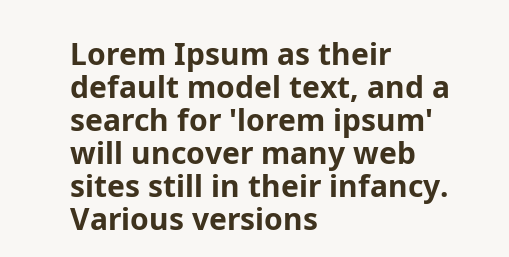Lorem Ipsum as their default model text, and a search for 'lorem ipsum' will uncover many web sites still in their infancy. Various versions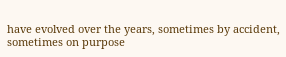have evolved over the years, sometimes by accident, sometimes on purpose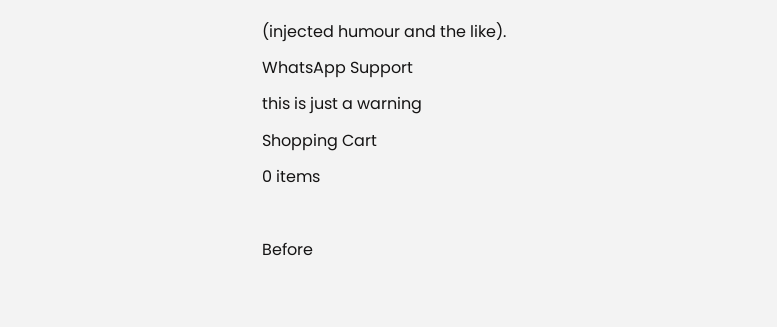(injected humour and the like).
WhatsApp Support
this is just a warning
Shopping Cart
0 items

Before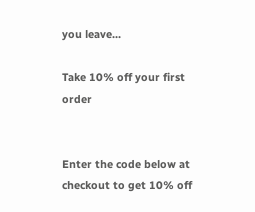you leave...

Take 10% off your first order


Enter the code below at checkout to get 10% off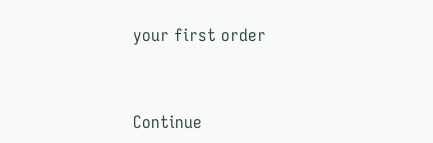your first order


Continue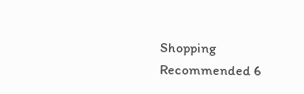Shopping
Recommended 6